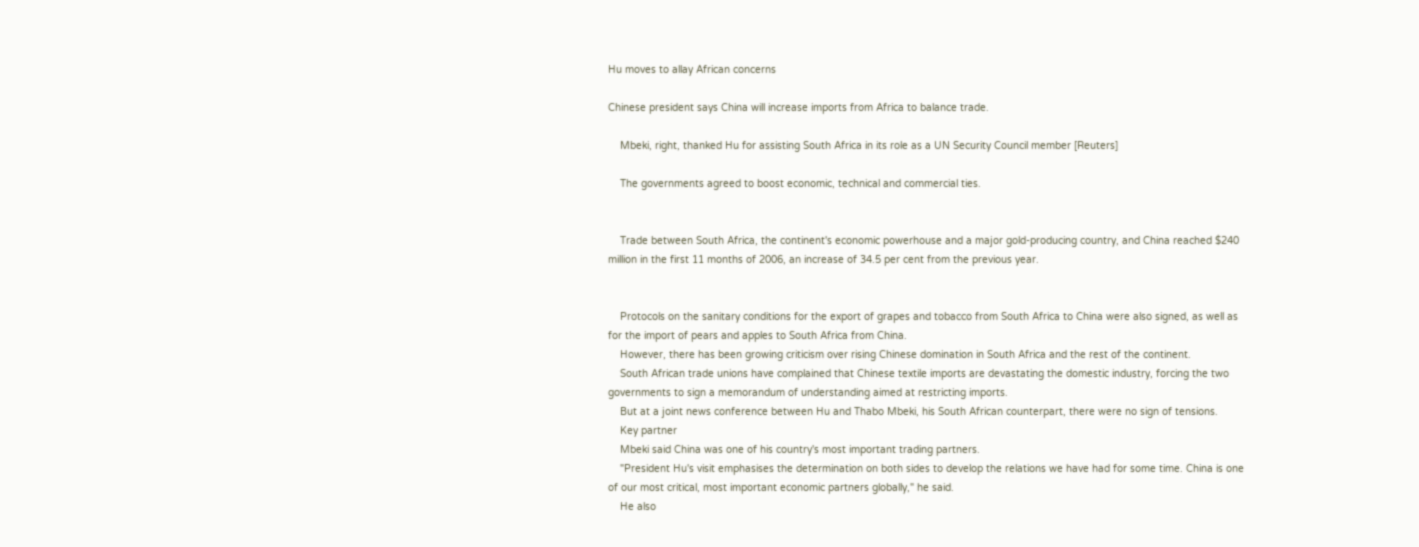Hu moves to allay African concerns

Chinese president says China will increase imports from Africa to balance trade.

    Mbeki, right, thanked Hu for assisting South Africa in its role as a UN Security Council member [Reuters]

    The governments agreed to boost economic, technical and commercial ties.


    Trade between South Africa, the continent's economic powerhouse and a major gold-producing country, and China reached $240 million in the first 11 months of 2006, an increase of 34.5 per cent from the previous year.


    Protocols on the sanitary conditions for the export of grapes and tobacco from South Africa to China were also signed, as well as for the import of pears and apples to South Africa from China.
    However, there has been growing criticism over rising Chinese domination in South Africa and the rest of the continent.
    South African trade unions have complained that Chinese textile imports are devastating the domestic industry, forcing the two governments to sign a memorandum of understanding aimed at restricting imports.
    But at a joint news conference between Hu and Thabo Mbeki, his South African counterpart, there were no sign of tensions.
    Key partner
    Mbeki said China was one of his country's most important trading partners.
    "President Hu's visit emphasises the determination on both sides to develop the relations we have had for some time. China is one of our most critical, most important economic partners globally," he said.
    He also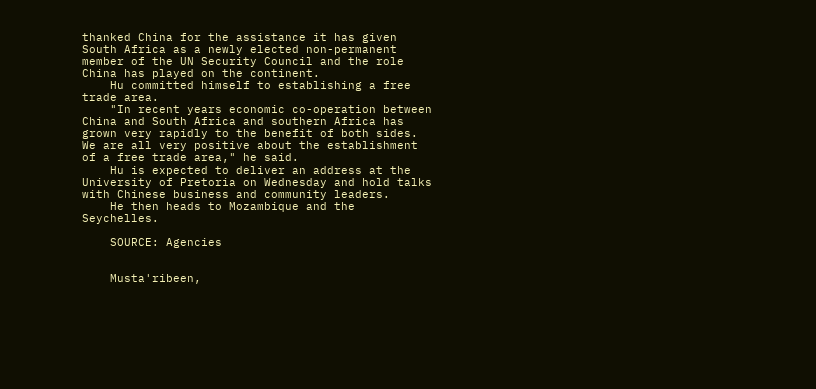thanked China for the assistance it has given South Africa as a newly elected non-permanent member of the UN Security Council and the role China has played on the continent.
    Hu committed himself to establishing a free trade area.
    "In recent years economic co-operation between China and South Africa and southern Africa has grown very rapidly to the benefit of both sides. We are all very positive about the establishment of a free trade area," he said.
    Hu is expected to deliver an address at the University of Pretoria on Wednesday and hold talks with Chinese business and community leaders.
    He then heads to Mozambique and the Seychelles.

    SOURCE: Agencies


    Musta'ribeen,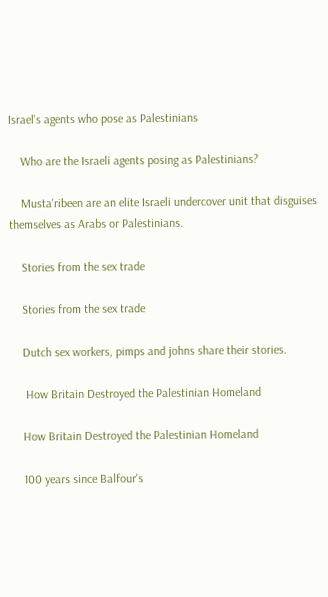Israel's agents who pose as Palestinians

    Who are the Israeli agents posing as Palestinians?

    Musta'ribeen are an elite Israeli undercover unit that disguises themselves as Arabs or Palestinians.

    Stories from the sex trade

    Stories from the sex trade

    Dutch sex workers, pimps and johns share their stories.

     How Britain Destroyed the Palestinian Homeland

    How Britain Destroyed the Palestinian Homeland

    100 years since Balfour's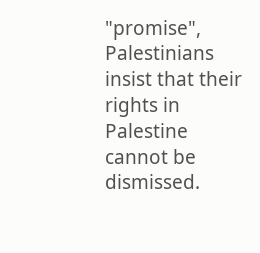"promise", Palestinians insist that their rights in Palestine cannot be dismissed.